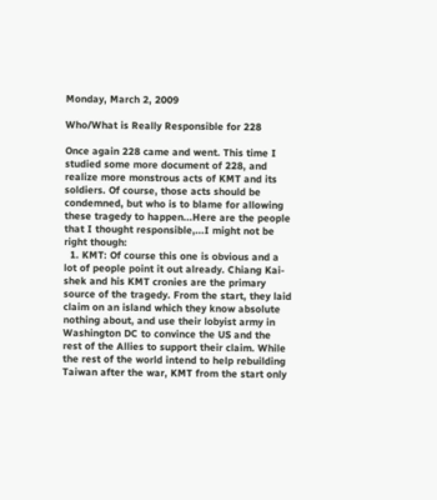Monday, March 2, 2009

Who/What is Really Responsible for 228

Once again 228 came and went. This time I studied some more document of 228, and realize more monstrous acts of KMT and its soldiers. Of course, those acts should be condemned, but who is to blame for allowing these tragedy to happen...Here are the people that I thought responsible,...I might not be right though:
  1. KMT: Of course this one is obvious and a lot of people point it out already. Chiang Kai-shek and his KMT cronies are the primary source of the tragedy. From the start, they laid claim on an island which they know absolute nothing about, and use their lobyist army in Washington DC to convince the US and the rest of the Allies to support their claim. While the rest of the world intend to help rebuilding Taiwan after the war, KMT from the start only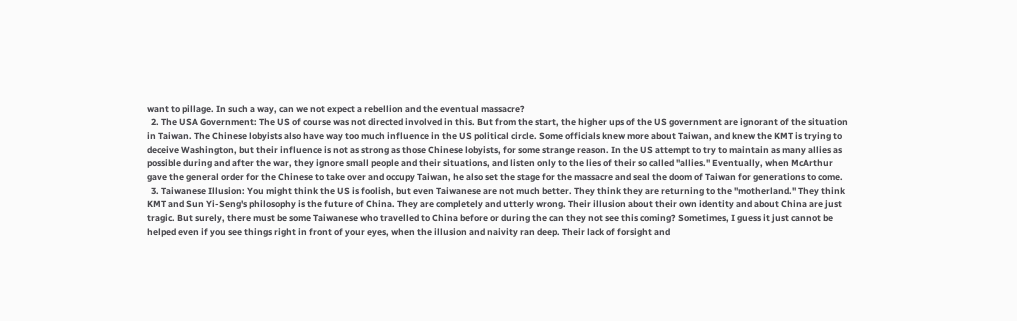want to pillage. In such a way, can we not expect a rebellion and the eventual massacre?
  2. The USA Government: The US of course was not directed involved in this. But from the start, the higher ups of the US government are ignorant of the situation in Taiwan. The Chinese lobyists also have way too much influence in the US political circle. Some officials knew more about Taiwan, and knew the KMT is trying to deceive Washington, but their influence is not as strong as those Chinese lobyists, for some strange reason. In the US attempt to try to maintain as many allies as possible during and after the war, they ignore small people and their situations, and listen only to the lies of their so called "allies." Eventually, when McArthur gave the general order for the Chinese to take over and occupy Taiwan, he also set the stage for the massacre and seal the doom of Taiwan for generations to come.
  3. Taiwanese Illusion: You might think the US is foolish, but even Taiwanese are not much better. They think they are returning to the "motherland." They think KMT and Sun Yi-Seng's philosophy is the future of China. They are completely and utterly wrong. Their illusion about their own identity and about China are just tragic. But surely, there must be some Taiwanese who travelled to China before or during the can they not see this coming? Sometimes, I guess it just cannot be helped even if you see things right in front of your eyes, when the illusion and naivity ran deep. Their lack of forsight and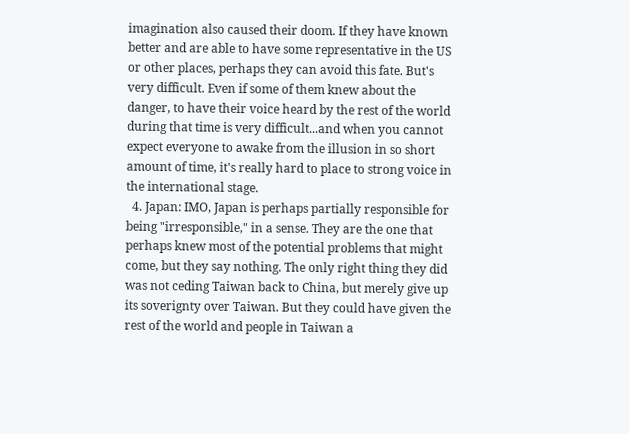imagination also caused their doom. If they have known better and are able to have some representative in the US or other places, perhaps they can avoid this fate. But's very difficult. Even if some of them knew about the danger, to have their voice heard by the rest of the world during that time is very difficult...and when you cannot expect everyone to awake from the illusion in so short amount of time, it's really hard to place to strong voice in the international stage.
  4. Japan: IMO, Japan is perhaps partially responsible for being "irresponsible," in a sense. They are the one that perhaps knew most of the potential problems that might come, but they say nothing. The only right thing they did was not ceding Taiwan back to China, but merely give up its soverignty over Taiwan. But they could have given the rest of the world and people in Taiwan a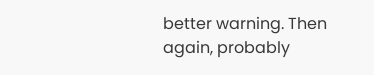better warning. Then again, probably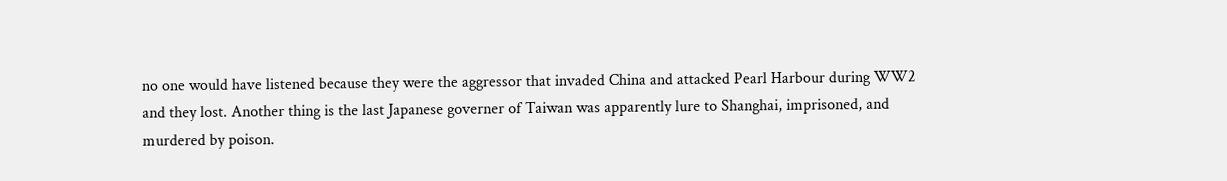no one would have listened because they were the aggressor that invaded China and attacked Pearl Harbour during WW2 and they lost. Another thing is the last Japanese governer of Taiwan was apparently lure to Shanghai, imprisoned, and murdered by poison.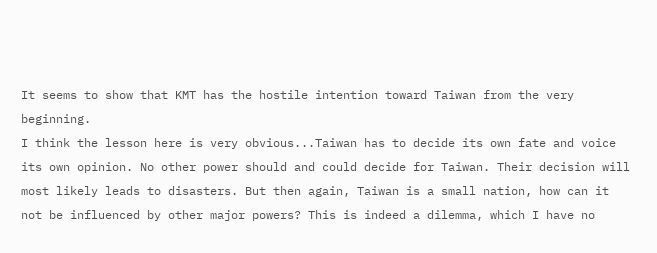It seems to show that KMT has the hostile intention toward Taiwan from the very beginning.
I think the lesson here is very obvious...Taiwan has to decide its own fate and voice its own opinion. No other power should and could decide for Taiwan. Their decision will most likely leads to disasters. But then again, Taiwan is a small nation, how can it not be influenced by other major powers? This is indeed a dilemma, which I have no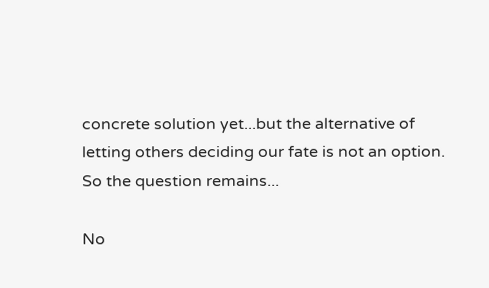concrete solution yet...but the alternative of letting others deciding our fate is not an option. So the question remains...

No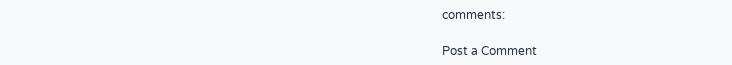comments:

Post a Comment